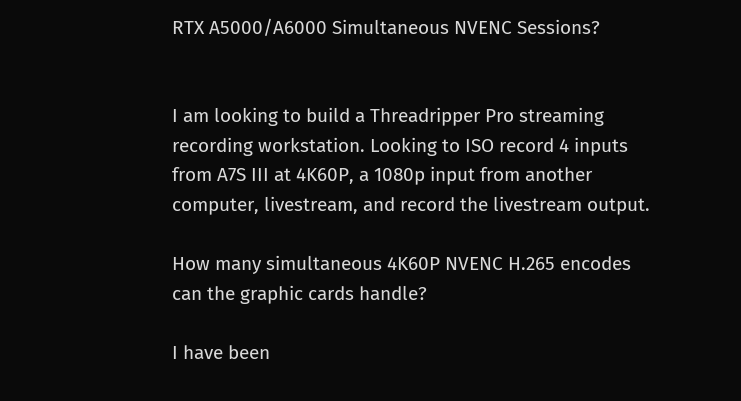RTX A5000/A6000 Simultaneous NVENC Sessions?


I am looking to build a Threadripper Pro streaming recording workstation. Looking to ISO record 4 inputs from A7S III at 4K60P, a 1080p input from another computer, livestream, and record the livestream output.

How many simultaneous 4K60P NVENC H.265 encodes can the graphic cards handle?

I have been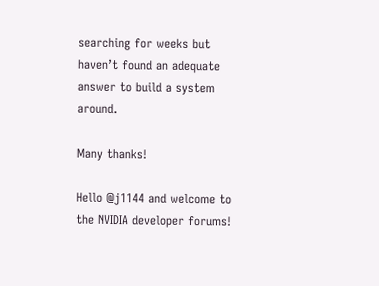searching for weeks but haven’t found an adequate answer to build a system around.

Many thanks!

Hello @j1144 and welcome to the NVIDIA developer forums!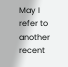May I refer to another recent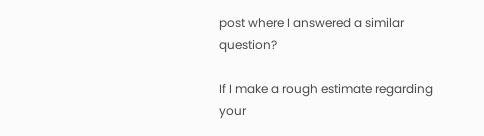post where I answered a similar question?

If I make a rough estimate regarding your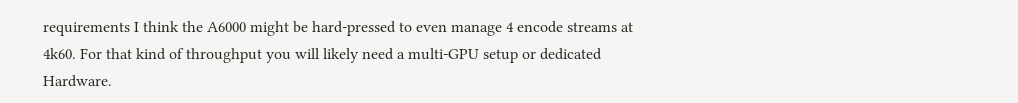requirements I think the A6000 might be hard-pressed to even manage 4 encode streams at 4k60. For that kind of throughput you will likely need a multi-GPU setup or dedicated Hardware.